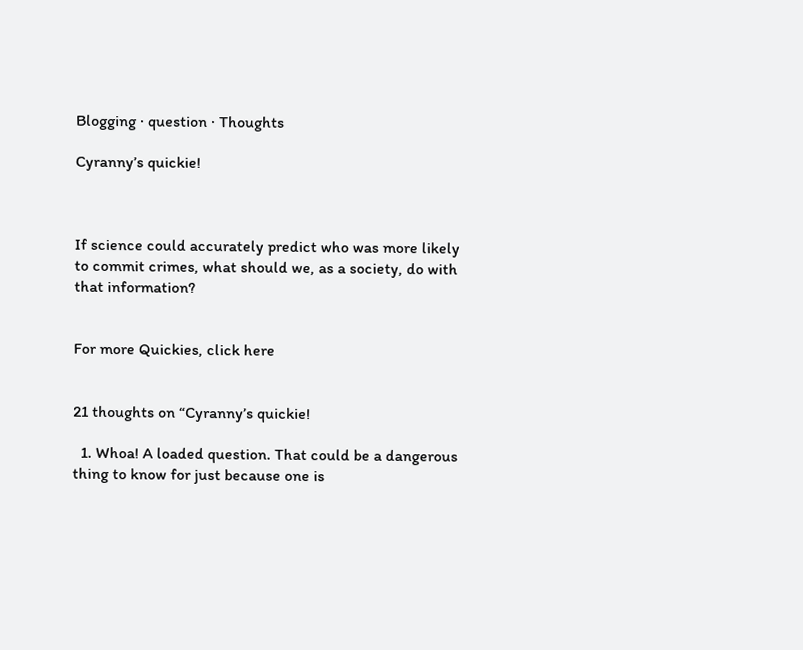Blogging · question · Thoughts

Cyranny’s quickie!



If science could accurately predict who was more likely to commit crimes, what should we, as a society, do with that information?


For more Quickies, click here


21 thoughts on “Cyranny’s quickie!

  1. Whoa! A loaded question. That could be a dangerous thing to know for just because one is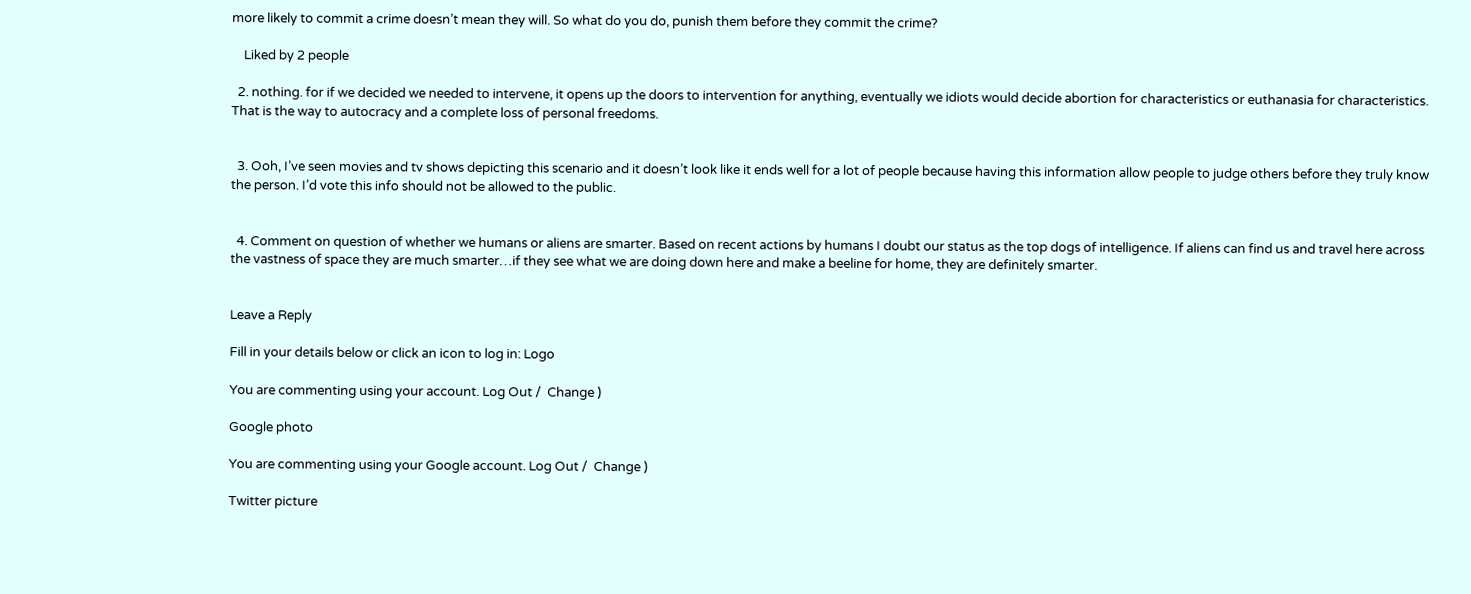more likely to commit a crime doesn’t mean they will. So what do you do, punish them before they commit the crime?

    Liked by 2 people

  2. nothing. for if we decided we needed to intervene, it opens up the doors to intervention for anything, eventually we idiots would decide abortion for characteristics or euthanasia for characteristics. That is the way to autocracy and a complete loss of personal freedoms.


  3. Ooh, I’ve seen movies and tv shows depicting this scenario and it doesn’t look like it ends well for a lot of people because having this information allow people to judge others before they truly know the person. I’d vote this info should not be allowed to the public.


  4. Comment on question of whether we humans or aliens are smarter. Based on recent actions by humans I doubt our status as the top dogs of intelligence. If aliens can find us and travel here across the vastness of space they are much smarter…if they see what we are doing down here and make a beeline for home, they are definitely smarter.


Leave a Reply

Fill in your details below or click an icon to log in: Logo

You are commenting using your account. Log Out /  Change )

Google photo

You are commenting using your Google account. Log Out /  Change )

Twitter picture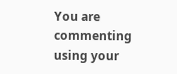You are commenting using your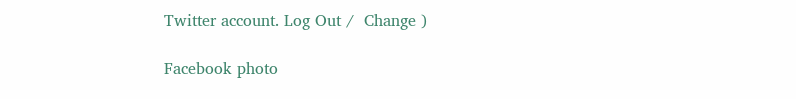Twitter account. Log Out /  Change )

Facebook photo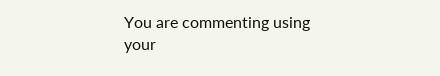You are commenting using your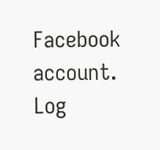Facebook account. Log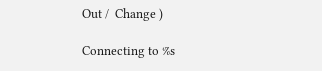Out /  Change )

Connecting to %s